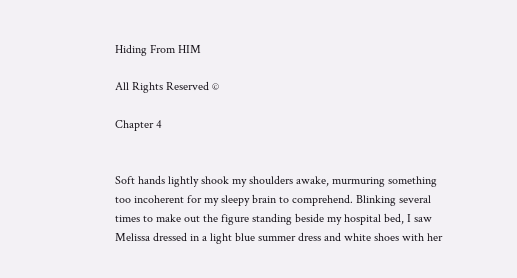Hiding From HIM

All Rights Reserved ©

Chapter 4


Soft hands lightly shook my shoulders awake, murmuring something too incoherent for my sleepy brain to comprehend. Blinking several times to make out the figure standing beside my hospital bed, I saw Melissa dressed in a light blue summer dress and white shoes with her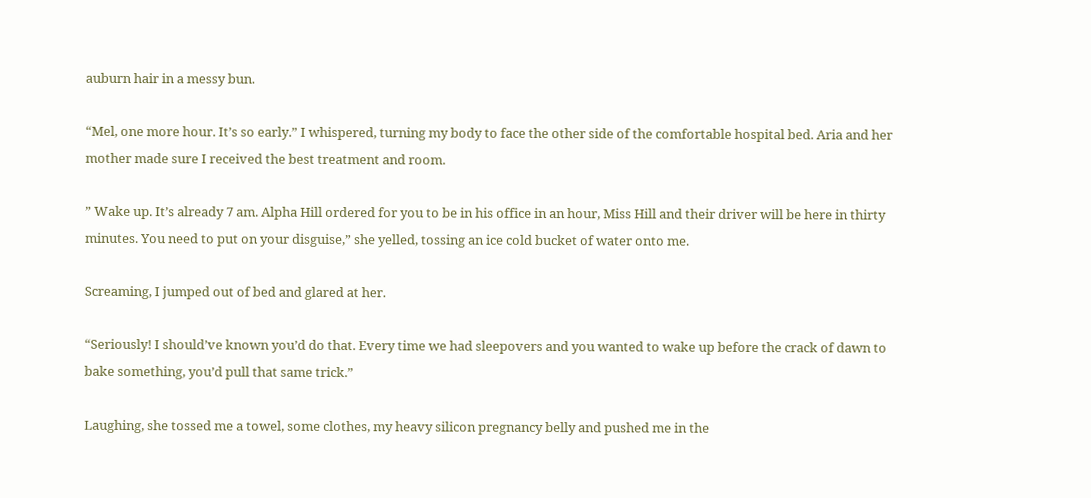auburn hair in a messy bun.

“Mel, one more hour. It’s so early.” I whispered, turning my body to face the other side of the comfortable hospital bed. Aria and her mother made sure I received the best treatment and room.

” Wake up. It’s already 7 am. Alpha Hill ordered for you to be in his office in an hour, Miss Hill and their driver will be here in thirty minutes. You need to put on your disguise,” she yelled, tossing an ice cold bucket of water onto me.

Screaming, I jumped out of bed and glared at her.

“Seriously! I should’ve known you’d do that. Every time we had sleepovers and you wanted to wake up before the crack of dawn to bake something, you’d pull that same trick.”

Laughing, she tossed me a towel, some clothes, my heavy silicon pregnancy belly and pushed me in the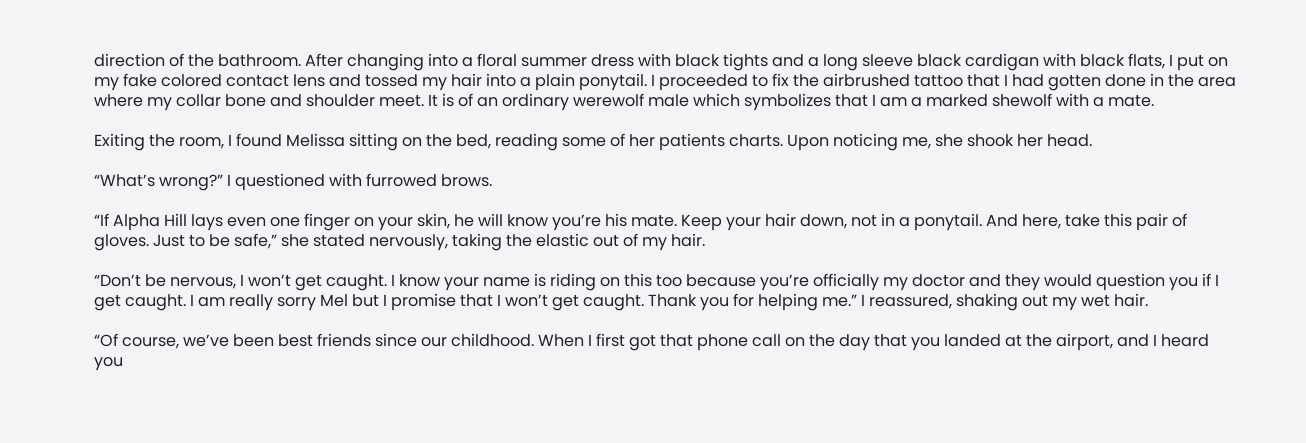direction of the bathroom. After changing into a floral summer dress with black tights and a long sleeve black cardigan with black flats, I put on my fake colored contact lens and tossed my hair into a plain ponytail. I proceeded to fix the airbrushed tattoo that I had gotten done in the area where my collar bone and shoulder meet. It is of an ordinary werewolf male which symbolizes that I am a marked shewolf with a mate.

Exiting the room, I found Melissa sitting on the bed, reading some of her patients charts. Upon noticing me, she shook her head.

“What’s wrong?” I questioned with furrowed brows.

“If Alpha Hill lays even one finger on your skin, he will know you’re his mate. Keep your hair down, not in a ponytail. And here, take this pair of gloves. Just to be safe,” she stated nervously, taking the elastic out of my hair.

“Don’t be nervous, I won’t get caught. I know your name is riding on this too because you’re officially my doctor and they would question you if I get caught. I am really sorry Mel but I promise that I won’t get caught. Thank you for helping me.” I reassured, shaking out my wet hair.

“Of course, we’ve been best friends since our childhood. When I first got that phone call on the day that you landed at the airport, and I heard you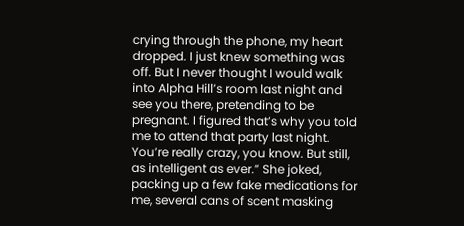crying through the phone, my heart dropped. I just knew something was off. But I never thought I would walk into Alpha Hill’s room last night and see you there, pretending to be pregnant. I figured that’s why you told me to attend that party last night. You’re really crazy, you know. But still, as intelligent as ever.” She joked, packing up a few fake medications for me, several cans of scent masking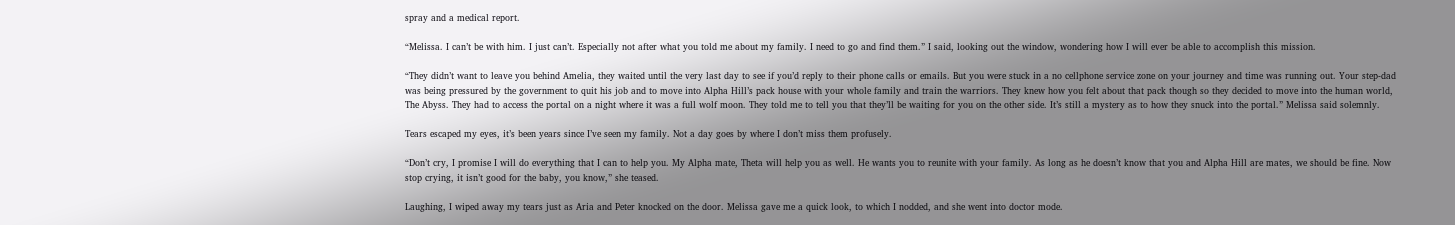spray and a medical report.

“Melissa. I can’t be with him. I just can’t. Especially not after what you told me about my family. I need to go and find them.” I said, looking out the window, wondering how I will ever be able to accomplish this mission.

“They didn’t want to leave you behind Amelia, they waited until the very last day to see if you’d reply to their phone calls or emails. But you were stuck in a no cellphone service zone on your journey and time was running out. Your step-dad was being pressured by the government to quit his job and to move into Alpha Hill’s pack house with your whole family and train the warriors. They knew how you felt about that pack though so they decided to move into the human world, The Abyss. They had to access the portal on a night where it was a full wolf moon. They told me to tell you that they’ll be waiting for you on the other side. It’s still a mystery as to how they snuck into the portal.” Melissa said solemnly.

Tears escaped my eyes, it’s been years since I’ve seen my family. Not a day goes by where I don’t miss them profusely.

“Don’t cry, I promise I will do everything that I can to help you. My Alpha mate, Theta will help you as well. He wants you to reunite with your family. As long as he doesn’t know that you and Alpha Hill are mates, we should be fine. Now stop crying, it isn’t good for the baby, you know,” she teased.

Laughing, I wiped away my tears just as Aria and Peter knocked on the door. Melissa gave me a quick look, to which I nodded, and she went into doctor mode.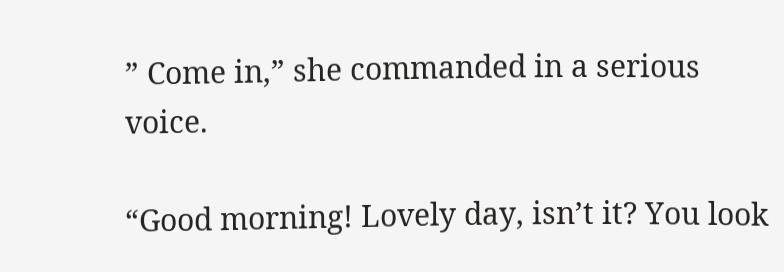” Come in,” she commanded in a serious voice.

“Good morning! Lovely day, isn’t it? You look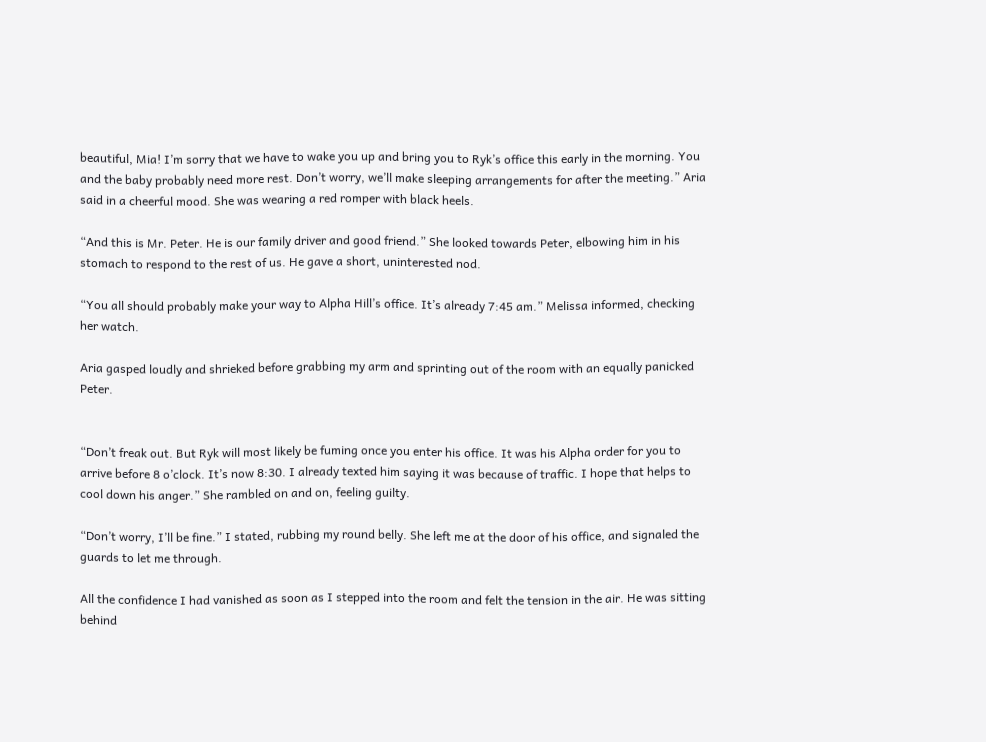beautiful, Mia! I’m sorry that we have to wake you up and bring you to Ryk’s office this early in the morning. You and the baby probably need more rest. Don’t worry, we’ll make sleeping arrangements for after the meeting.” Aria said in a cheerful mood. She was wearing a red romper with black heels.

“And this is Mr. Peter. He is our family driver and good friend.” She looked towards Peter, elbowing him in his stomach to respond to the rest of us. He gave a short, uninterested nod.

“You all should probably make your way to Alpha Hill’s office. It’s already 7:45 am.” Melissa informed, checking her watch.

Aria gasped loudly and shrieked before grabbing my arm and sprinting out of the room with an equally panicked Peter.


“Don’t freak out. But Ryk will most likely be fuming once you enter his office. It was his Alpha order for you to arrive before 8 o’clock. It’s now 8:30. I already texted him saying it was because of traffic. I hope that helps to cool down his anger.” She rambled on and on, feeling guilty.

“Don’t worry, I’ll be fine.” I stated, rubbing my round belly. She left me at the door of his office, and signaled the guards to let me through.

All the confidence I had vanished as soon as I stepped into the room and felt the tension in the air. He was sitting behind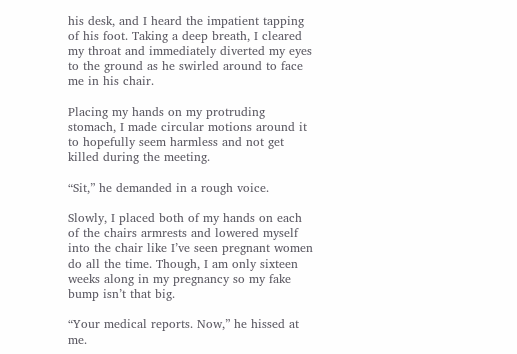his desk, and I heard the impatient tapping of his foot. Taking a deep breath, I cleared my throat and immediately diverted my eyes to the ground as he swirled around to face me in his chair.

Placing my hands on my protruding stomach, I made circular motions around it to hopefully seem harmless and not get killed during the meeting.

“Sit,” he demanded in a rough voice.

Slowly, I placed both of my hands on each of the chairs armrests and lowered myself into the chair like I’ve seen pregnant women do all the time. Though, I am only sixteen weeks along in my pregnancy so my fake bump isn’t that big.

“Your medical reports. Now,” he hissed at me.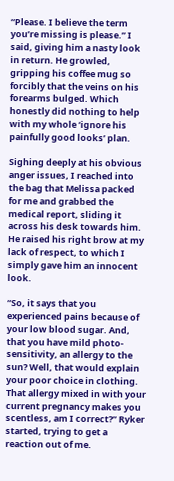“Please. I believe the term you’re missing is please.” I said, giving him a nasty look in return. He growled, gripping his coffee mug so forcibly that the veins on his forearms bulged. Which honestly did nothing to help with my whole ‘ignore his painfully good looks’ plan.

Sighing deeply at his obvious anger issues, I reached into the bag that Melissa packed for me and grabbed the medical report, sliding it across his desk towards him. He raised his right brow at my lack of respect, to which I simply gave him an innocent look.

“So, it says that you experienced pains because of your low blood sugar. And, that you have mild photo-sensitivity, an allergy to the sun? Well, that would explain your poor choice in clothing. That allergy mixed in with your current pregnancy makes you scentless, am I correct?” Ryker started, trying to get a reaction out of me.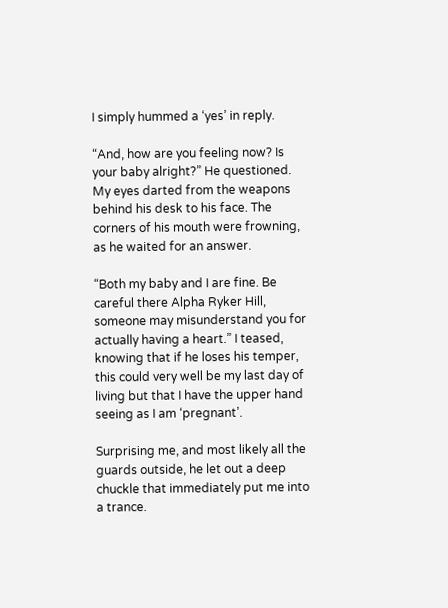I simply hummed a ‘yes’ in reply.

“And, how are you feeling now? Is your baby alright?” He questioned. My eyes darted from the weapons behind his desk to his face. The corners of his mouth were frowning, as he waited for an answer.

“Both my baby and I are fine. Be careful there Alpha Ryker Hill, someone may misunderstand you for actually having a heart.” I teased, knowing that if he loses his temper, this could very well be my last day of living but that I have the upper hand seeing as I am ‘pregnant’.

Surprising me, and most likely all the guards outside, he let out a deep chuckle that immediately put me into a trance.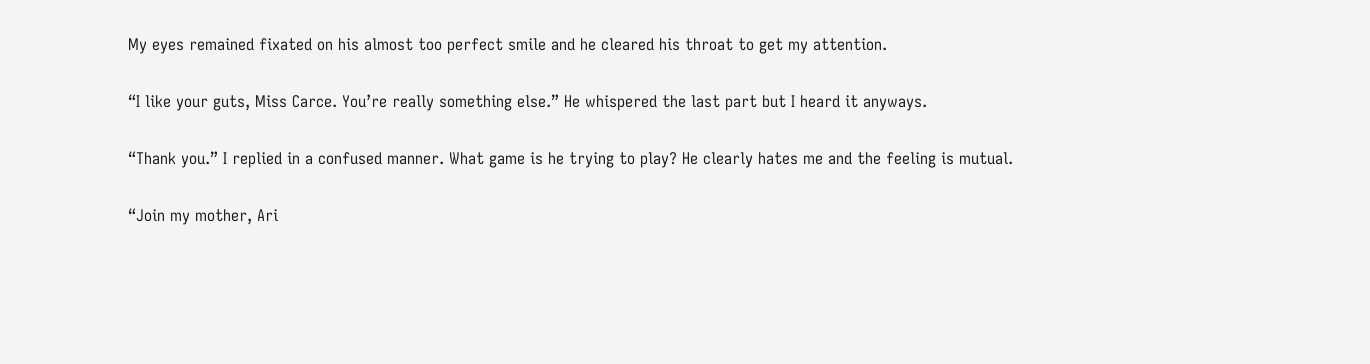My eyes remained fixated on his almost too perfect smile and he cleared his throat to get my attention.

“I like your guts, Miss Carce. You’re really something else.” He whispered the last part but I heard it anyways.

“Thank you.” I replied in a confused manner. What game is he trying to play? He clearly hates me and the feeling is mutual.

“Join my mother, Ari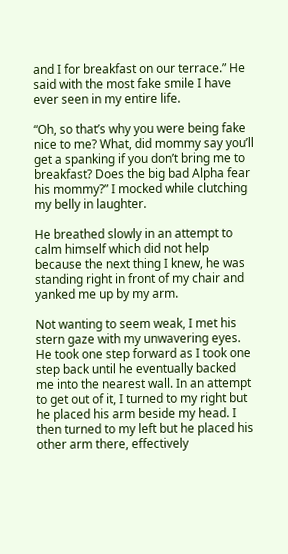and I for breakfast on our terrace.” He said with the most fake smile I have ever seen in my entire life.

“Oh, so that’s why you were being fake nice to me? What, did mommy say you’ll get a spanking if you don’t bring me to breakfast? Does the big bad Alpha fear his mommy?” I mocked while clutching my belly in laughter.

He breathed slowly in an attempt to calm himself which did not help because the next thing I knew, he was standing right in front of my chair and yanked me up by my arm.

Not wanting to seem weak, I met his stern gaze with my unwavering eyes. He took one step forward as I took one step back until he eventually backed me into the nearest wall. In an attempt to get out of it, I turned to my right but he placed his arm beside my head. I then turned to my left but he placed his other arm there, effectively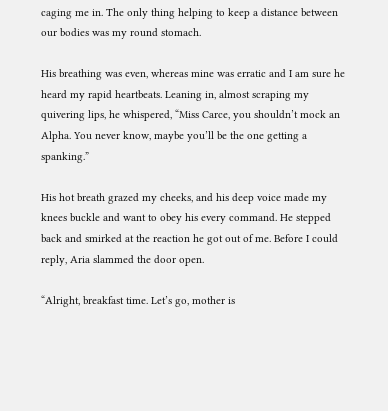caging me in. The only thing helping to keep a distance between our bodies was my round stomach.

His breathing was even, whereas mine was erratic and I am sure he heard my rapid heartbeats. Leaning in, almost scraping my quivering lips, he whispered, “Miss Carce, you shouldn’t mock an Alpha. You never know, maybe you’ll be the one getting a spanking.”

His hot breath grazed my cheeks, and his deep voice made my knees buckle and want to obey his every command. He stepped back and smirked at the reaction he got out of me. Before I could reply, Aria slammed the door open.

“Alright, breakfast time. Let’s go, mother is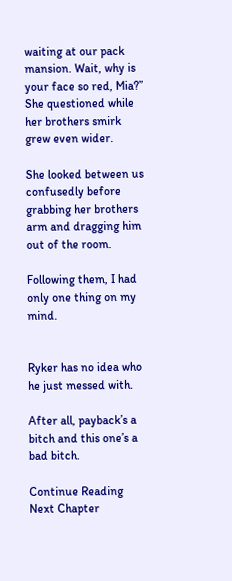waiting at our pack mansion. Wait, why is your face so red, Mia?” She questioned while her brothers smirk grew even wider.

She looked between us confusedly before grabbing her brothers arm and dragging him out of the room.

Following them, I had only one thing on my mind.


Ryker has no idea who he just messed with.

After all, payback’s a bitch and this one’s a bad bitch.

Continue Reading Next Chapter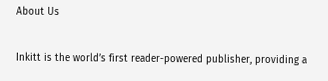About Us

Inkitt is the world’s first reader-powered publisher, providing a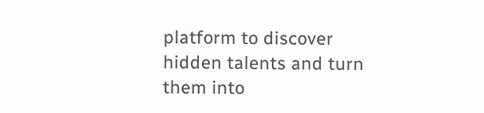platform to discover hidden talents and turn them into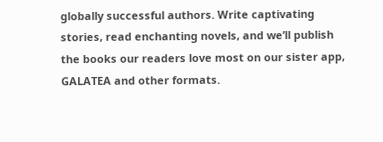globally successful authors. Write captivating stories, read enchanting novels, and we’ll publish the books our readers love most on our sister app, GALATEA and other formats.